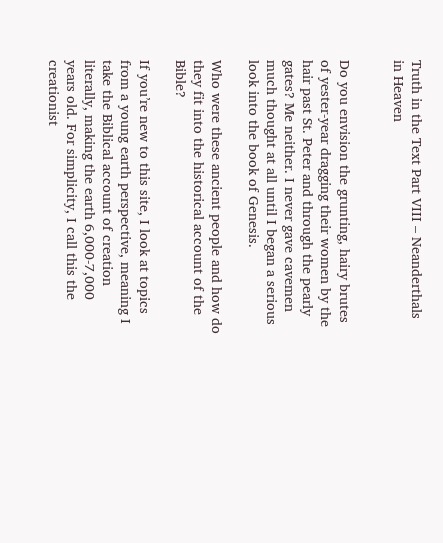Truth in the Text Part VIII – Neanderthals in Heaven


Do you envision the grunting, hairy brutes of yester-year dragging their women by the hair past St. Peter and through the pearly gates? Me neither. I never gave cavemen much thought at all until I began a serious look into the book of Genesis.

Who were these ancient people and how do they fit into the historical account of the Bible?

If you’re new to this site, I look at topics from a young earth perspective, meaning I take the Biblical account of creation literally, making the earth 6,000-7,000 years old. For simplicity, I call this the creationist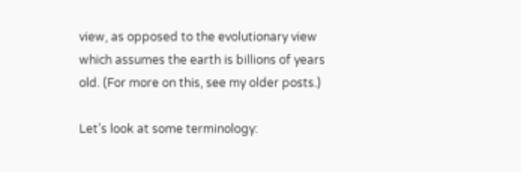view, as opposed to the evolutionary view which assumes the earth is billions of years old. (For more on this, see my older posts.)

Let’s look at some terminology: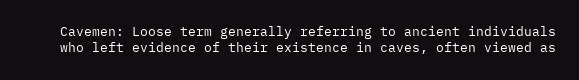Cavemen: Loose term generally referring to ancient individuals who left evidence of their existence in caves, often viewed as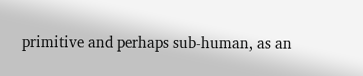primitive and perhaps sub-human, as an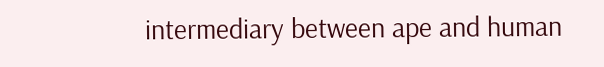intermediary between ape and human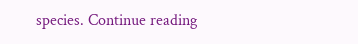species. Continue reading